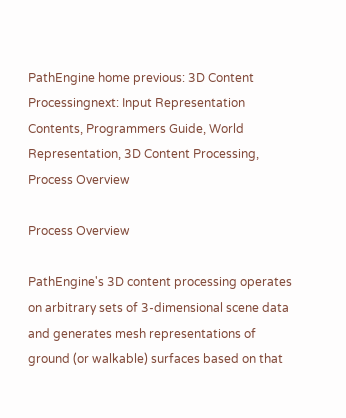PathEngine home previous: 3D Content Processingnext: Input Representation
Contents, Programmers Guide, World Representation, 3D Content Processing, Process Overview

Process Overview

PathEngine's 3D content processing operates on arbitrary sets of 3-dimensional scene data and generates mesh representations of ground (or walkable) surfaces based on that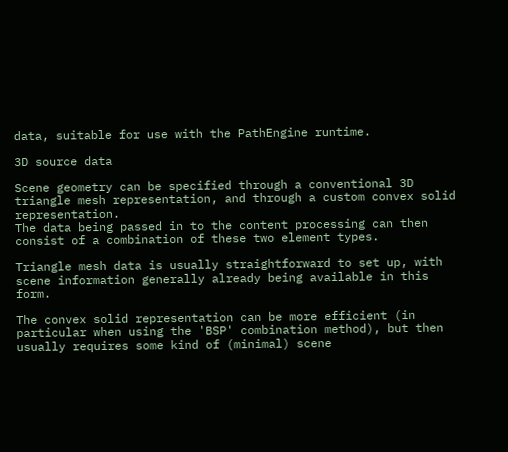data, suitable for use with the PathEngine runtime.

3D source data

Scene geometry can be specified through a conventional 3D triangle mesh representation, and through a custom convex solid representation.
The data being passed in to the content processing can then consist of a combination of these two element types.

Triangle mesh data is usually straightforward to set up, with scene information generally already being available in this form.

The convex solid representation can be more efficient (in particular when using the 'BSP' combination method), but then usually requires some kind of (minimal) scene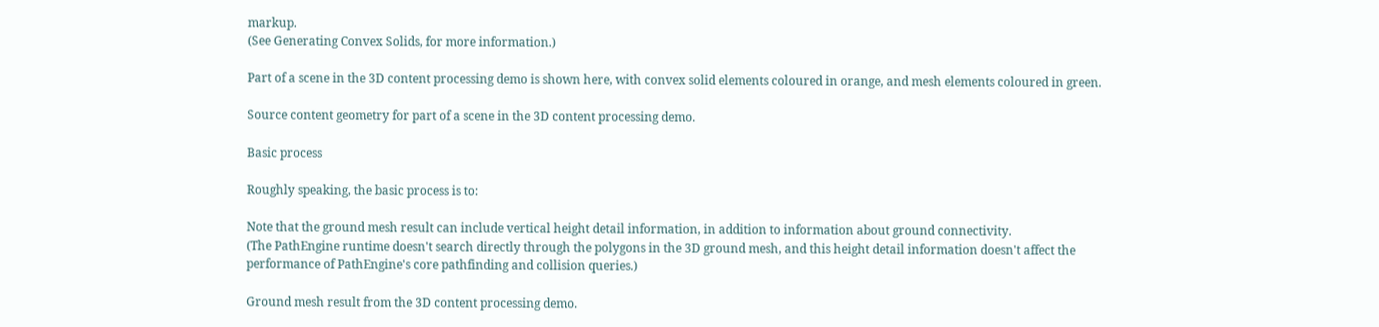markup.
(See Generating Convex Solids, for more information.)

Part of a scene in the 3D content processing demo is shown here, with convex solid elements coloured in orange, and mesh elements coloured in green.

Source content geometry for part of a scene in the 3D content processing demo.

Basic process

Roughly speaking, the basic process is to:

Note that the ground mesh result can include vertical height detail information, in addition to information about ground connectivity.
(The PathEngine runtime doesn't search directly through the polygons in the 3D ground mesh, and this height detail information doesn't affect the performance of PathEngine's core pathfinding and collision queries.)

Ground mesh result from the 3D content processing demo.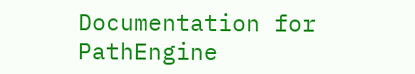Documentation for PathEngine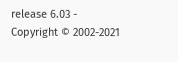release 6.03 - Copyright © 2002-2021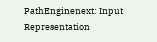PathEnginenext: Input Representation